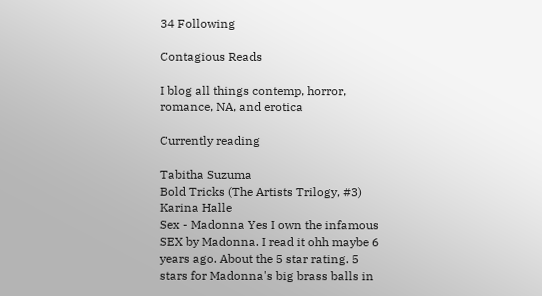34 Following

Contagious Reads

I blog all things contemp, horror, romance, NA, and erotica

Currently reading

Tabitha Suzuma
Bold Tricks (The Artists Trilogy, #3)
Karina Halle
Sex - Madonna Yes I own the infamous SEX by Madonna. I read it ohh maybe 6 years ago. About the 5 star rating. 5 stars for Madonna's big brass balls in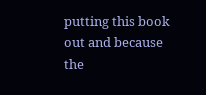putting this book out and because the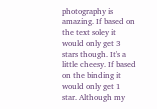photography is amazing. If based on the text soley it would only get 3 stars though. It's a little cheesy. If based on the binding it would only get 1 star. Although my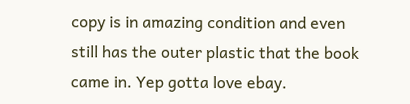copy is in amazing condition and even still has the outer plastic that the book came in. Yep gotta love ebay.